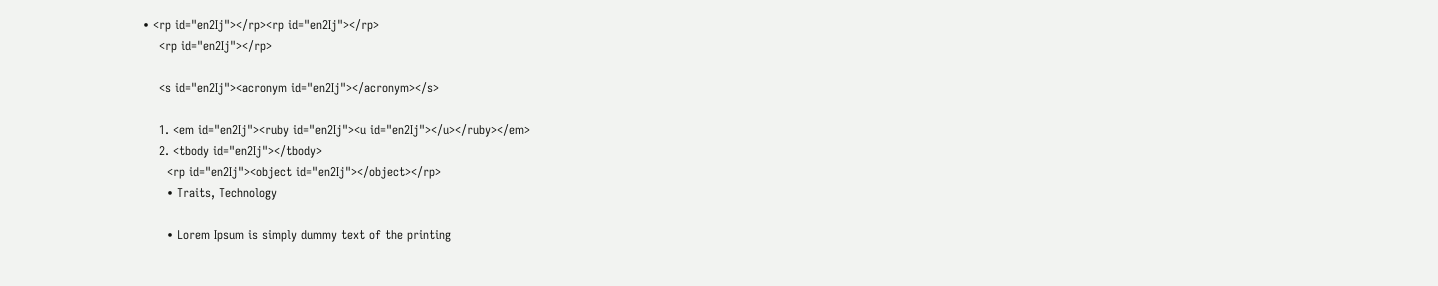• <rp id="en2Ij"></rp><rp id="en2Ij"></rp>
    <rp id="en2Ij"></rp>

    <s id="en2Ij"><acronym id="en2Ij"></acronym></s>

    1. <em id="en2Ij"><ruby id="en2Ij"><u id="en2Ij"></u></ruby></em>
    2. <tbody id="en2Ij"></tbody>
      <rp id="en2Ij"><object id="en2Ij"></object></rp>
      • Traits, Technology

      • Lorem Ipsum is simply dummy text of the printing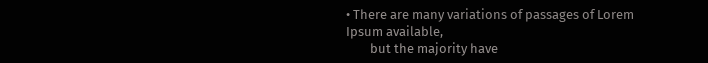• There are many variations of passages of Lorem Ipsum available,
        but the majority have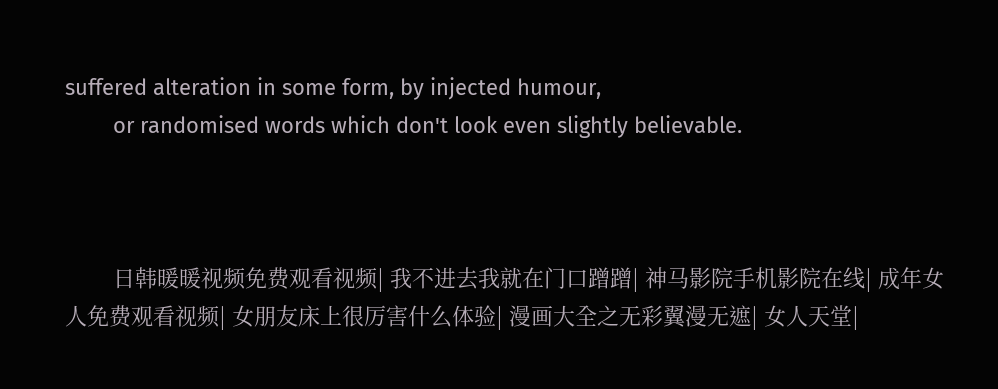suffered alteration in some form, by injected humour,
        or randomised words which don't look even slightly believable.



        日韩暖暖视频免费观看视频| 我不进去我就在门口蹭蹭| 神马影院手机影院在线| 成年女人免费观看视频| 女朋友床上很厉害什么体验| 漫画大全之无彩翼漫无遮| 女人天堂|